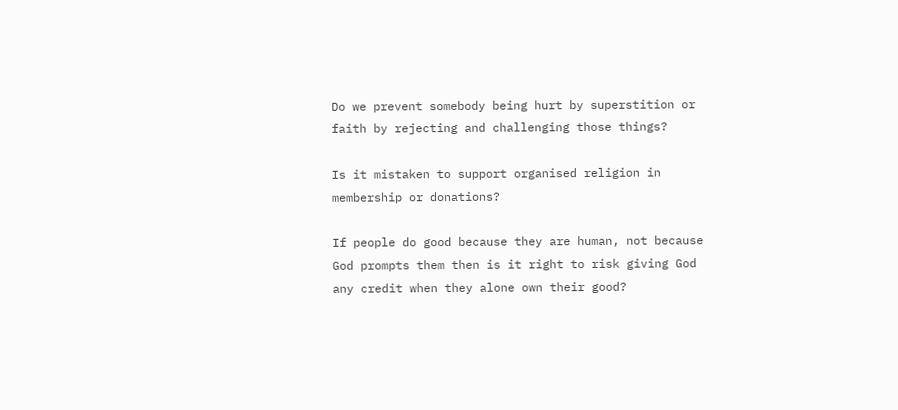Do we prevent somebody being hurt by superstition or faith by rejecting and challenging those things?

Is it mistaken to support organised religion in membership or donations?

If people do good because they are human, not because God prompts them then is it right to risk giving God any credit when they alone own their good?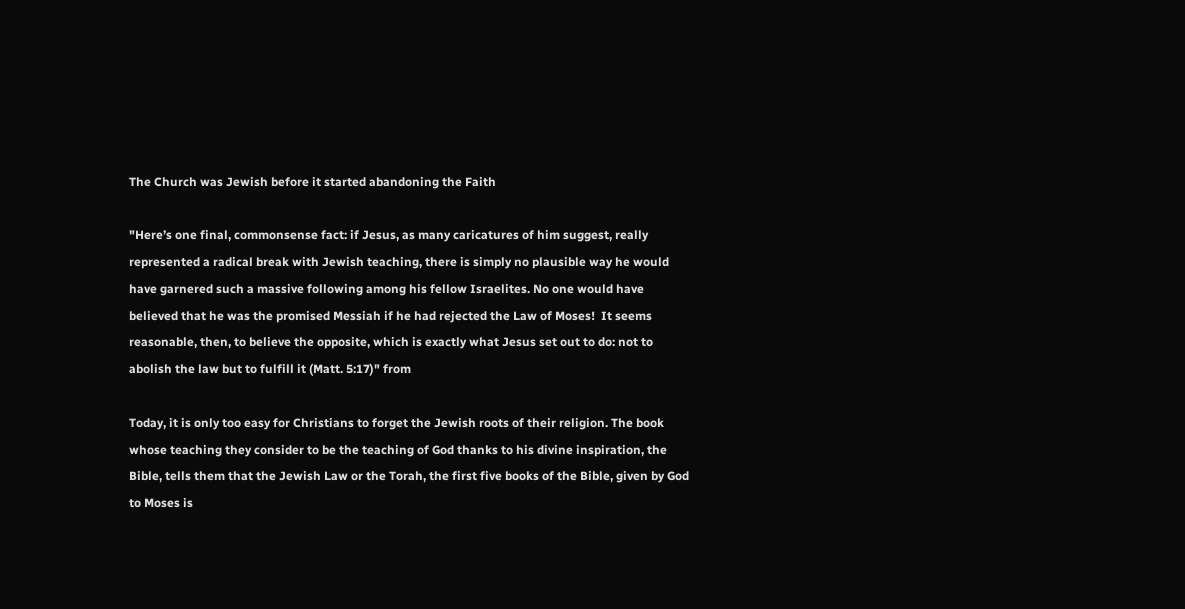The Church was Jewish before it started abandoning the Faith

"Here’s one final, commonsense fact: if Jesus, as many caricatures of him suggest, really represented a radical break with Jewish teaching, there is simply no plausible way he would have garnered such a massive following among his fellow Israelites. No one would have believed that he was the promised Messiah if he had rejected the Law of Moses!  It seems reasonable, then, to believe the opposite, which is exactly what Jesus set out to do: not to abolish the law but to fulfill it (Matt. 5:17)" from

Today, it is only too easy for Christians to forget the Jewish roots of their religion. The book whose teaching they consider to be the teaching of God thanks to his divine inspiration, the Bible, tells them that the Jewish Law or the Torah, the first five books of the Bible, given by God to Moses is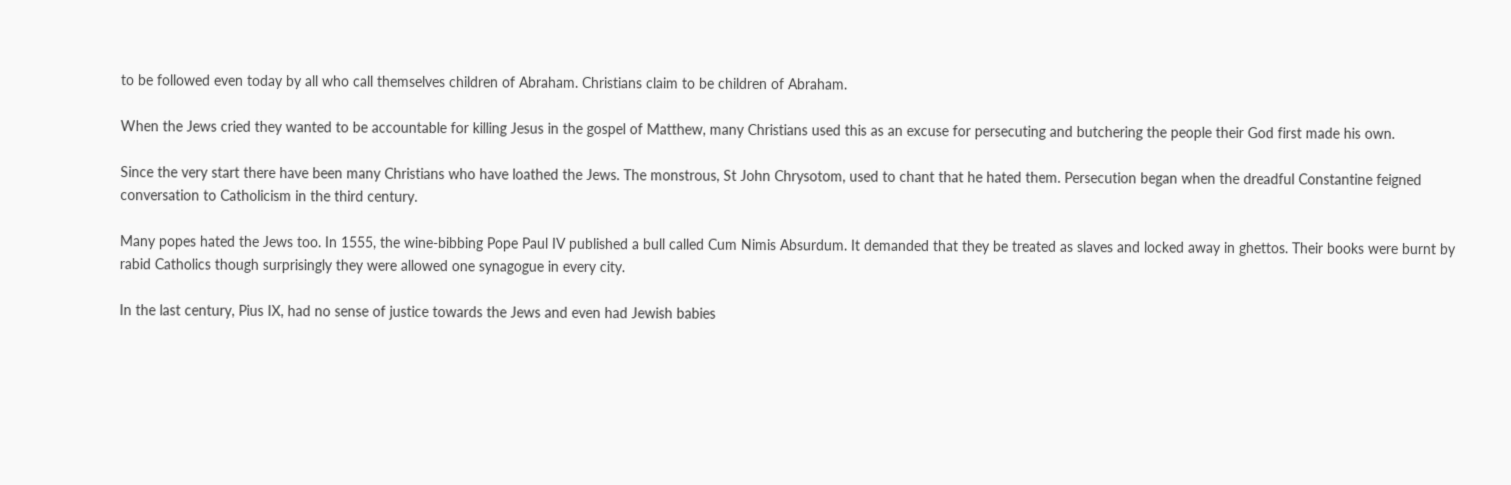to be followed even today by all who call themselves children of Abraham. Christians claim to be children of Abraham.

When the Jews cried they wanted to be accountable for killing Jesus in the gospel of Matthew, many Christians used this as an excuse for persecuting and butchering the people their God first made his own.

Since the very start there have been many Christians who have loathed the Jews. The monstrous, St John Chrysotom, used to chant that he hated them. Persecution began when the dreadful Constantine feigned conversation to Catholicism in the third century.

Many popes hated the Jews too. In 1555, the wine-bibbing Pope Paul IV published a bull called Cum Nimis Absurdum. It demanded that they be treated as slaves and locked away in ghettos. Their books were burnt by rabid Catholics though surprisingly they were allowed one synagogue in every city.

In the last century, Pius IX, had no sense of justice towards the Jews and even had Jewish babies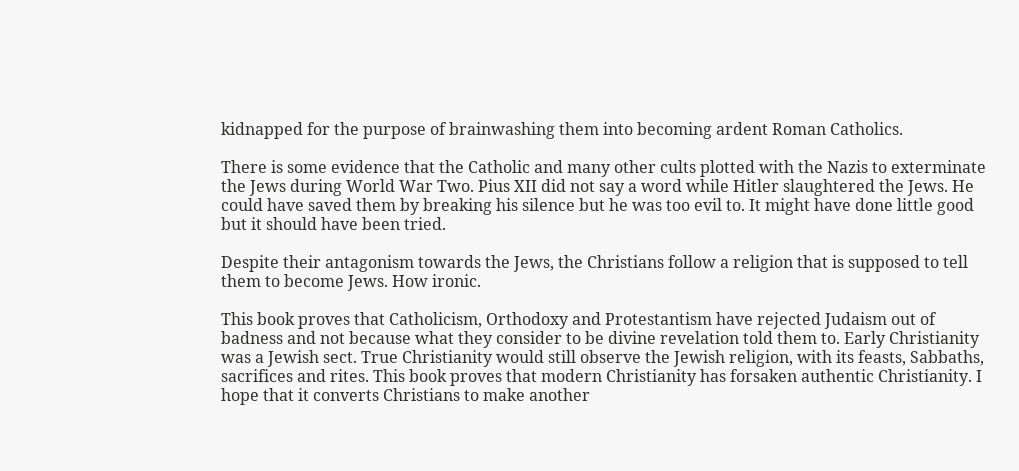kidnapped for the purpose of brainwashing them into becoming ardent Roman Catholics.

There is some evidence that the Catholic and many other cults plotted with the Nazis to exterminate the Jews during World War Two. Pius XII did not say a word while Hitler slaughtered the Jews. He could have saved them by breaking his silence but he was too evil to. It might have done little good but it should have been tried.

Despite their antagonism towards the Jews, the Christians follow a religion that is supposed to tell them to become Jews. How ironic.

This book proves that Catholicism, Orthodoxy and Protestantism have rejected Judaism out of badness and not because what they consider to be divine revelation told them to. Early Christianity was a Jewish sect. True Christianity would still observe the Jewish religion, with its feasts, Sabbaths, sacrifices and rites. This book proves that modern Christianity has forsaken authentic Christianity. I hope that it converts Christians to make another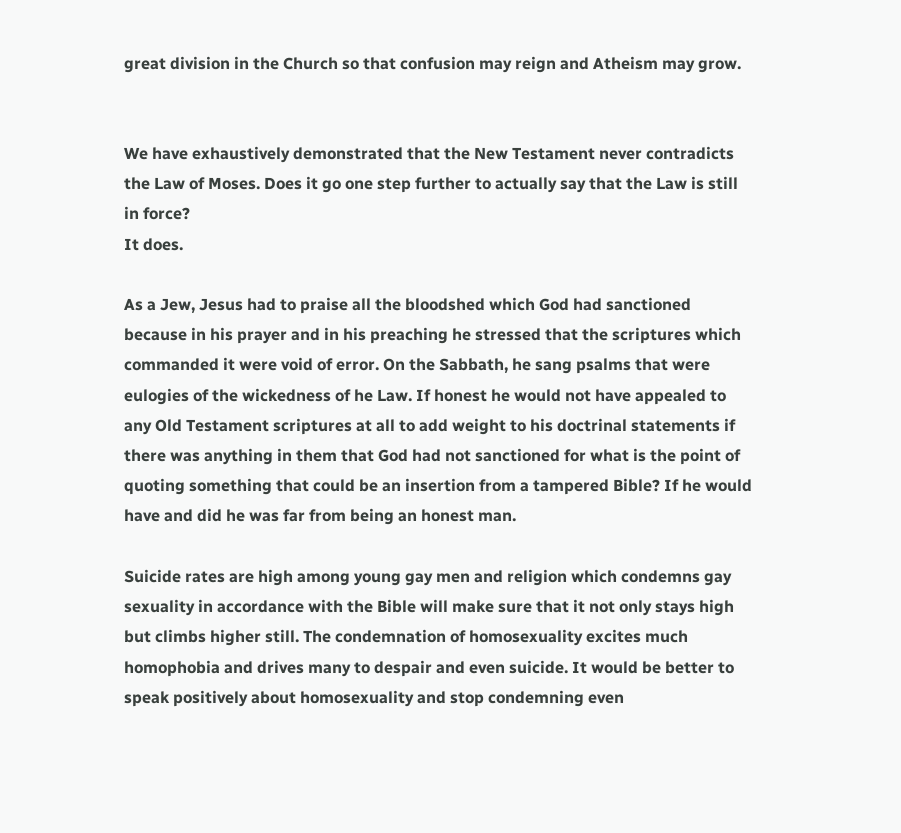great division in the Church so that confusion may reign and Atheism may grow.


We have exhaustively demonstrated that the New Testament never contradicts the Law of Moses. Does it go one step further to actually say that the Law is still in force?
It does.

As a Jew, Jesus had to praise all the bloodshed which God had sanctioned because in his prayer and in his preaching he stressed that the scriptures which commanded it were void of error. On the Sabbath, he sang psalms that were eulogies of the wickedness of he Law. If honest he would not have appealed to any Old Testament scriptures at all to add weight to his doctrinal statements if there was anything in them that God had not sanctioned for what is the point of quoting something that could be an insertion from a tampered Bible? If he would have and did he was far from being an honest man.

Suicide rates are high among young gay men and religion which condemns gay sexuality in accordance with the Bible will make sure that it not only stays high but climbs higher still. The condemnation of homosexuality excites much homophobia and drives many to despair and even suicide. It would be better to speak positively about homosexuality and stop condemning even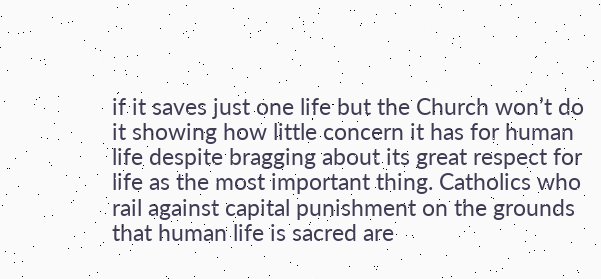if it saves just one life but the Church won’t do it showing how little concern it has for human life despite bragging about its great respect for life as the most important thing. Catholics who rail against capital punishment on the grounds that human life is sacred are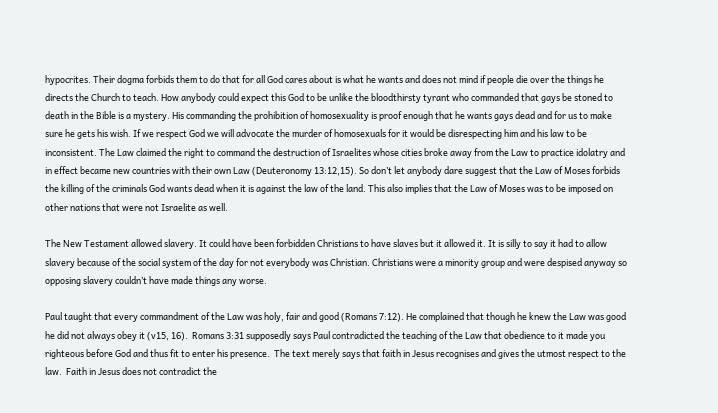hypocrites. Their dogma forbids them to do that for all God cares about is what he wants and does not mind if people die over the things he directs the Church to teach. How anybody could expect this God to be unlike the bloodthirsty tyrant who commanded that gays be stoned to death in the Bible is a mystery. His commanding the prohibition of homosexuality is proof enough that he wants gays dead and for us to make sure he gets his wish. If we respect God we will advocate the murder of homosexuals for it would be disrespecting him and his law to be inconsistent. The Law claimed the right to command the destruction of Israelites whose cities broke away from the Law to practice idolatry and in effect became new countries with their own Law (Deuteronomy 13:12,15). So don’t let anybody dare suggest that the Law of Moses forbids the killing of the criminals God wants dead when it is against the law of the land. This also implies that the Law of Moses was to be imposed on other nations that were not Israelite as well.

The New Testament allowed slavery. It could have been forbidden Christians to have slaves but it allowed it. It is silly to say it had to allow slavery because of the social system of the day for not everybody was Christian. Christians were a minority group and were despised anyway so opposing slavery couldn’t have made things any worse.

Paul taught that every commandment of the Law was holy, fair and good (Romans 7:12). He complained that though he knew the Law was good he did not always obey it (v15, 16).  Romans 3:31 supposedly says Paul contradicted the teaching of the Law that obedience to it made you righteous before God and thus fit to enter his presence.  The text merely says that faith in Jesus recognises and gives the utmost respect to the law.  Faith in Jesus does not contradict the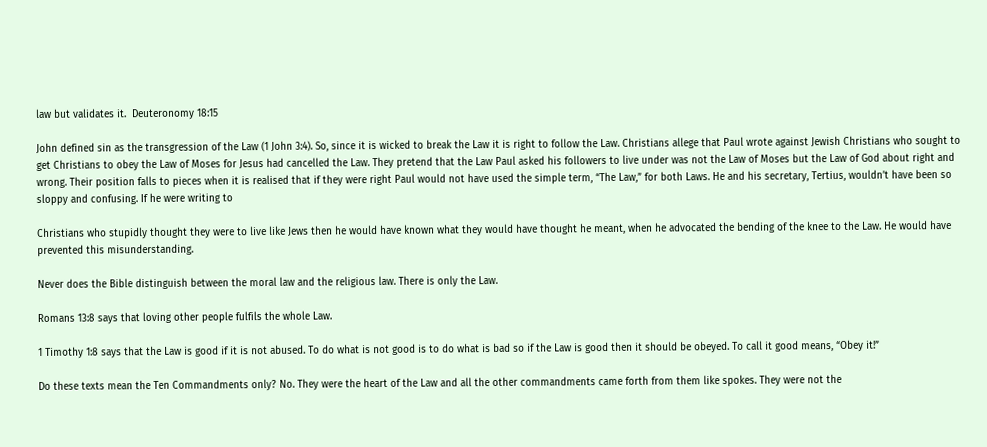law but validates it.  Deuteronomy 18:15

John defined sin as the transgression of the Law (1 John 3:4). So, since it is wicked to break the Law it is right to follow the Law. Christians allege that Paul wrote against Jewish Christians who sought to get Christians to obey the Law of Moses for Jesus had cancelled the Law. They pretend that the Law Paul asked his followers to live under was not the Law of Moses but the Law of God about right and wrong. Their position falls to pieces when it is realised that if they were right Paul would not have used the simple term, “The Law,” for both Laws. He and his secretary, Tertius, wouldn’t have been so sloppy and confusing. If he were writing to

Christians who stupidly thought they were to live like Jews then he would have known what they would have thought he meant, when he advocated the bending of the knee to the Law. He would have prevented this misunderstanding.

Never does the Bible distinguish between the moral law and the religious law. There is only the Law.

Romans 13:8 says that loving other people fulfils the whole Law.

1 Timothy 1:8 says that the Law is good if it is not abused. To do what is not good is to do what is bad so if the Law is good then it should be obeyed. To call it good means, “Obey it!”

Do these texts mean the Ten Commandments only? No. They were the heart of the Law and all the other commandments came forth from them like spokes. They were not the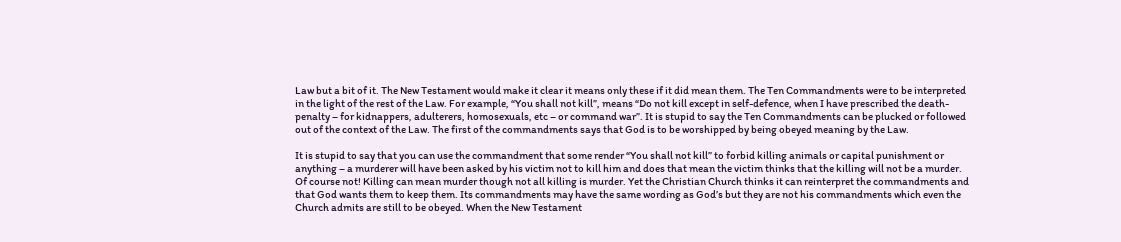Law but a bit of it. The New Testament would make it clear it means only these if it did mean them. The Ten Commandments were to be interpreted in the light of the rest of the Law. For example, “You shall not kill”, means “Do not kill except in self-defence, when I have prescribed the death-penalty – for kidnappers, adulterers, homosexuals, etc – or command war”. It is stupid to say the Ten Commandments can be plucked or followed out of the context of the Law. The first of the commandments says that God is to be worshipped by being obeyed meaning by the Law.

It is stupid to say that you can use the commandment that some render “You shall not kill” to forbid killing animals or capital punishment or anything – a murderer will have been asked by his victim not to kill him and does that mean the victim thinks that the killing will not be a murder. Of course not! Killing can mean murder though not all killing is murder. Yet the Christian Church thinks it can reinterpret the commandments and that God wants them to keep them. Its commandments may have the same wording as God’s but they are not his commandments which even the Church admits are still to be obeyed. When the New Testament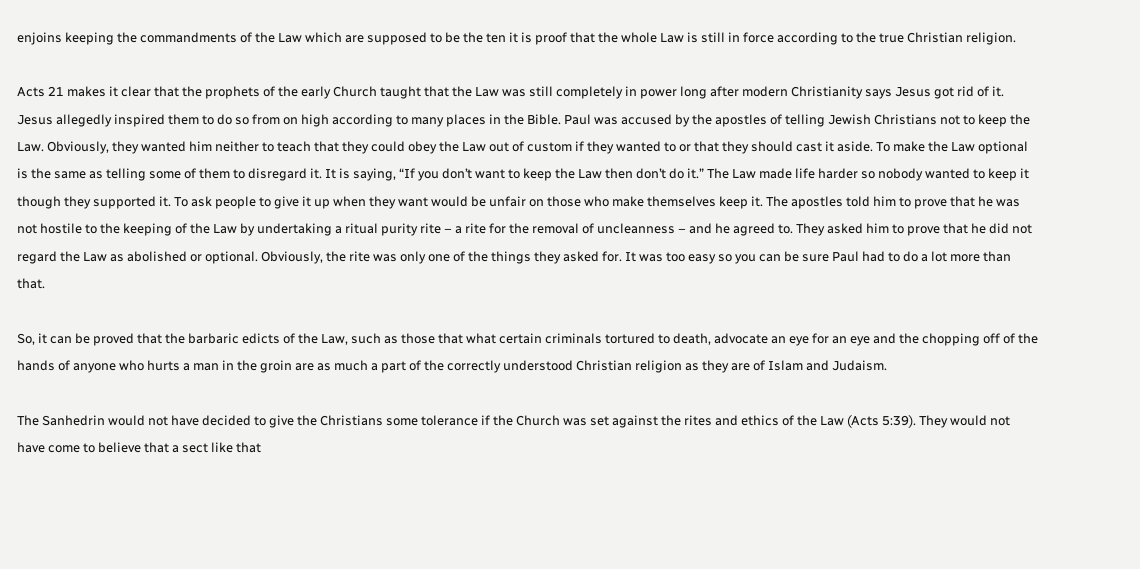enjoins keeping the commandments of the Law which are supposed to be the ten it is proof that the whole Law is still in force according to the true Christian religion.

Acts 21 makes it clear that the prophets of the early Church taught that the Law was still completely in power long after modern Christianity says Jesus got rid of it. Jesus allegedly inspired them to do so from on high according to many places in the Bible. Paul was accused by the apostles of telling Jewish Christians not to keep the Law. Obviously, they wanted him neither to teach that they could obey the Law out of custom if they wanted to or that they should cast it aside. To make the Law optional is the same as telling some of them to disregard it. It is saying, “If you don’t want to keep the Law then don’t do it.” The Law made life harder so nobody wanted to keep it though they supported it. To ask people to give it up when they want would be unfair on those who make themselves keep it. The apostles told him to prove that he was not hostile to the keeping of the Law by undertaking a ritual purity rite – a rite for the removal of uncleanness – and he agreed to. They asked him to prove that he did not regard the Law as abolished or optional. Obviously, the rite was only one of the things they asked for. It was too easy so you can be sure Paul had to do a lot more than that.

So, it can be proved that the barbaric edicts of the Law, such as those that what certain criminals tortured to death, advocate an eye for an eye and the chopping off of the hands of anyone who hurts a man in the groin are as much a part of the correctly understood Christian religion as they are of Islam and Judaism.

The Sanhedrin would not have decided to give the Christians some tolerance if the Church was set against the rites and ethics of the Law (Acts 5:39). They would not have come to believe that a sect like that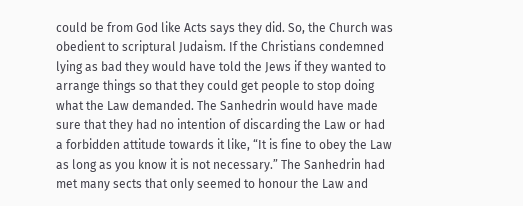could be from God like Acts says they did. So, the Church was obedient to scriptural Judaism. If the Christians condemned lying as bad they would have told the Jews if they wanted to arrange things so that they could get people to stop doing what the Law demanded. The Sanhedrin would have made sure that they had no intention of discarding the Law or had a forbidden attitude towards it like, “It is fine to obey the Law as long as you know it is not necessary.” The Sanhedrin had met many sects that only seemed to honour the Law and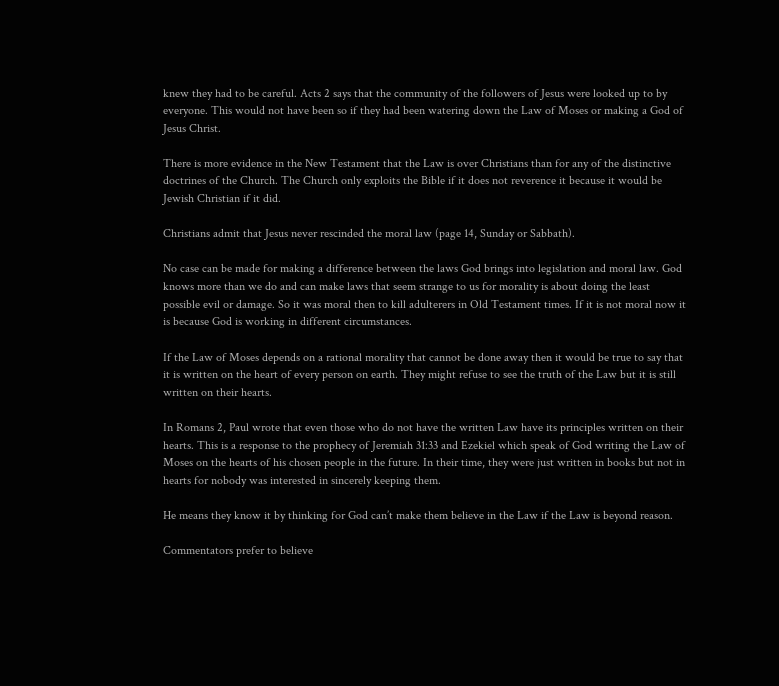knew they had to be careful. Acts 2 says that the community of the followers of Jesus were looked up to by everyone. This would not have been so if they had been watering down the Law of Moses or making a God of Jesus Christ.

There is more evidence in the New Testament that the Law is over Christians than for any of the distinctive doctrines of the Church. The Church only exploits the Bible if it does not reverence it because it would be Jewish Christian if it did.

Christians admit that Jesus never rescinded the moral law (page 14, Sunday or Sabbath).

No case can be made for making a difference between the laws God brings into legislation and moral law. God knows more than we do and can make laws that seem strange to us for morality is about doing the least possible evil or damage. So it was moral then to kill adulterers in Old Testament times. If it is not moral now it is because God is working in different circumstances.

If the Law of Moses depends on a rational morality that cannot be done away then it would be true to say that it is written on the heart of every person on earth. They might refuse to see the truth of the Law but it is still written on their hearts.

In Romans 2, Paul wrote that even those who do not have the written Law have its principles written on their hearts. This is a response to the prophecy of Jeremiah 31:33 and Ezekiel which speak of God writing the Law of Moses on the hearts of his chosen people in the future. In their time, they were just written in books but not in hearts for nobody was interested in sincerely keeping them.

He means they know it by thinking for God can’t make them believe in the Law if the Law is beyond reason.

Commentators prefer to believe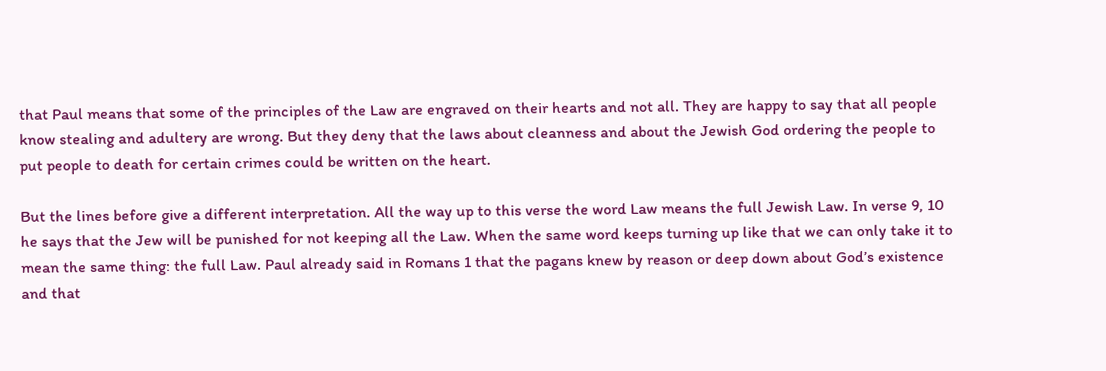that Paul means that some of the principles of the Law are engraved on their hearts and not all. They are happy to say that all people know stealing and adultery are wrong. But they deny that the laws about cleanness and about the Jewish God ordering the people to put people to death for certain crimes could be written on the heart.

But the lines before give a different interpretation. All the way up to this verse the word Law means the full Jewish Law. In verse 9, 10 he says that the Jew will be punished for not keeping all the Law. When the same word keeps turning up like that we can only take it to mean the same thing: the full Law. Paul already said in Romans 1 that the pagans knew by reason or deep down about God’s existence and that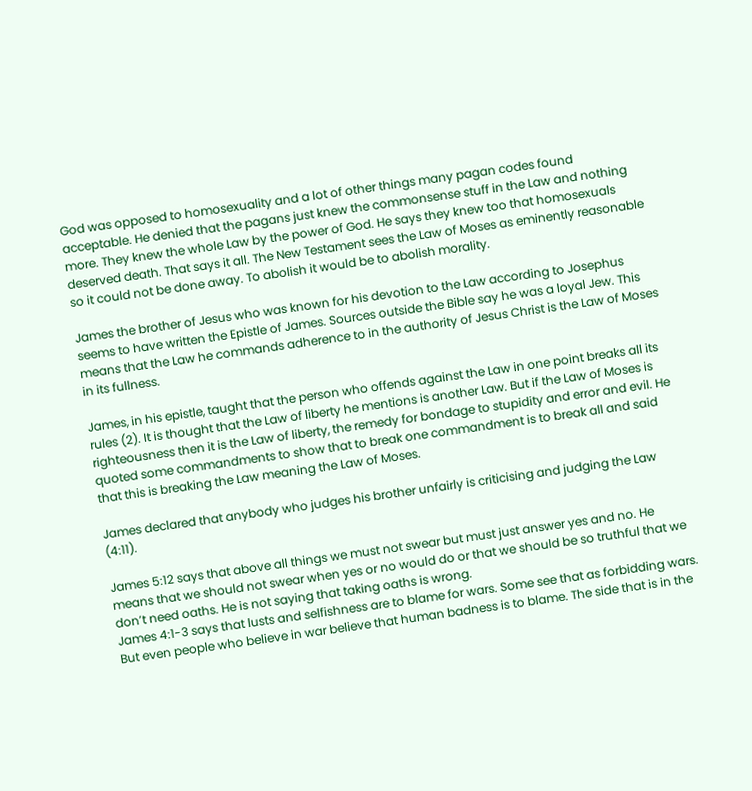God was opposed to homosexuality and a lot of other things many pagan codes found acceptable. He denied that the pagans just knew the commonsense stuff in the Law and nothing more. They knew the whole Law by the power of God. He says they knew too that homosexuals deserved death. That says it all. The New Testament sees the Law of Moses as eminently reasonable so it could not be done away. To abolish it would be to abolish morality.

James the brother of Jesus who was known for his devotion to the Law according to Josephus seems to have written the Epistle of James. Sources outside the Bible say he was a loyal Jew. This means that the Law he commands adherence to in the authority of Jesus Christ is the Law of Moses in its fullness.

James, in his epistle, taught that the person who offends against the Law in one point breaks all its rules (2). It is thought that the Law of liberty he mentions is another Law. But if the Law of Moses is righteousness then it is the Law of liberty, the remedy for bondage to stupidity and error and evil. He quoted some commandments to show that to break one commandment is to break all and said that this is breaking the Law meaning the Law of Moses.

James declared that anybody who judges his brother unfairly is criticising and judging the Law (4:11).

James 5:12 says that above all things we must not swear but must just answer yes and no. He means that we should not swear when yes or no would do or that we should be so truthful that we don’t need oaths. He is not saying that taking oaths is wrong.
James 4:1-3 says that lusts and selfishness are to blame for wars. Some see that as forbidding wars. But even people who believe in war believe that human badness is to blame. The side that is in the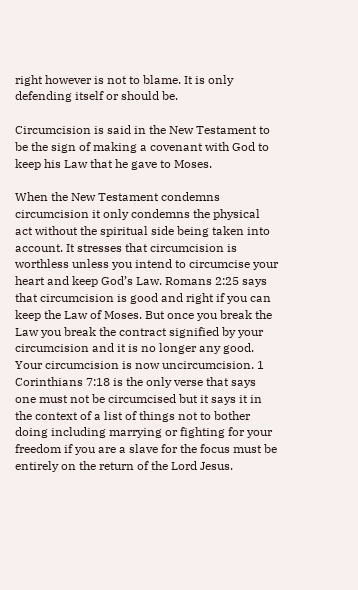right however is not to blame. It is only defending itself or should be.

Circumcision is said in the New Testament to be the sign of making a covenant with God to keep his Law that he gave to Moses.

When the New Testament condemns circumcision it only condemns the physical act without the spiritual side being taken into account. It stresses that circumcision is worthless unless you intend to circumcise your heart and keep God’s Law. Romans 2:25 says that circumcision is good and right if you can keep the Law of Moses. But once you break the Law you break the contract signified by your circumcision and it is no longer any good. Your circumcision is now uncircumcision. 1 Corinthians 7:18 is the only verse that says one must not be circumcised but it says it in the context of a list of things not to bother doing including marrying or fighting for your freedom if you are a slave for the focus must be entirely on the return of the Lord Jesus.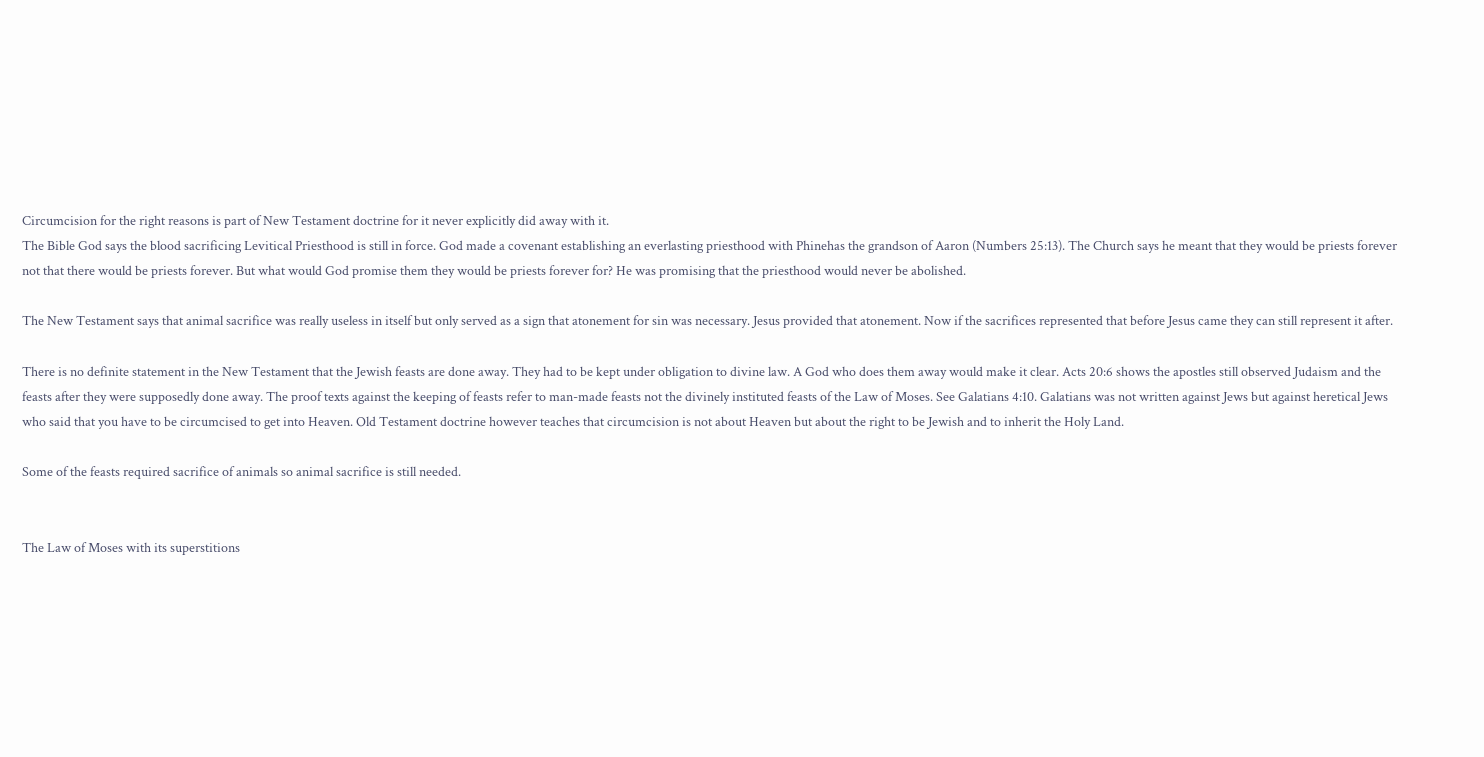Circumcision for the right reasons is part of New Testament doctrine for it never explicitly did away with it.
The Bible God says the blood sacrificing Levitical Priesthood is still in force. God made a covenant establishing an everlasting priesthood with Phinehas the grandson of Aaron (Numbers 25:13). The Church says he meant that they would be priests forever not that there would be priests forever. But what would God promise them they would be priests forever for? He was promising that the priesthood would never be abolished.

The New Testament says that animal sacrifice was really useless in itself but only served as a sign that atonement for sin was necessary. Jesus provided that atonement. Now if the sacrifices represented that before Jesus came they can still represent it after.

There is no definite statement in the New Testament that the Jewish feasts are done away. They had to be kept under obligation to divine law. A God who does them away would make it clear. Acts 20:6 shows the apostles still observed Judaism and the feasts after they were supposedly done away. The proof texts against the keeping of feasts refer to man-made feasts not the divinely instituted feasts of the Law of Moses. See Galatians 4:10. Galatians was not written against Jews but against heretical Jews who said that you have to be circumcised to get into Heaven. Old Testament doctrine however teaches that circumcision is not about Heaven but about the right to be Jewish and to inherit the Holy Land.

Some of the feasts required sacrifice of animals so animal sacrifice is still needed.


The Law of Moses with its superstitions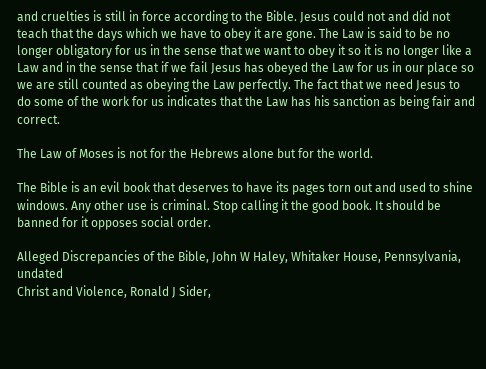and cruelties is still in force according to the Bible. Jesus could not and did not teach that the days which we have to obey it are gone. The Law is said to be no longer obligatory for us in the sense that we want to obey it so it is no longer like a Law and in the sense that if we fail Jesus has obeyed the Law for us in our place so we are still counted as obeying the Law perfectly. The fact that we need Jesus to do some of the work for us indicates that the Law has his sanction as being fair and correct.

The Law of Moses is not for the Hebrews alone but for the world.

The Bible is an evil book that deserves to have its pages torn out and used to shine windows. Any other use is criminal. Stop calling it the good book. It should be banned for it opposes social order.

Alleged Discrepancies of the Bible, John W Haley, Whitaker House, Pennsylvania, undated
Christ and Violence, Ronald J Sider,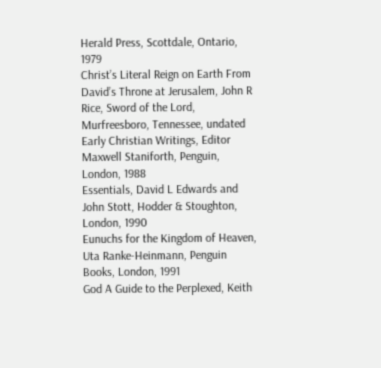Herald Press, Scottdale, Ontario, 1979
Christ’s Literal Reign on Earth From David’s Throne at Jerusalem, John R Rice, Sword of the Lord, Murfreesboro, Tennessee, undated
Early Christian Writings, Editor Maxwell Staniforth, Penguin, London, 1988
Essentials, David L Edwards and John Stott, Hodder & Stoughton, London, 1990
Eunuchs for the Kingdom of Heaven, Uta Ranke-Heinmann, Penguin Books, London, 1991
God A Guide to the Perplexed, Keith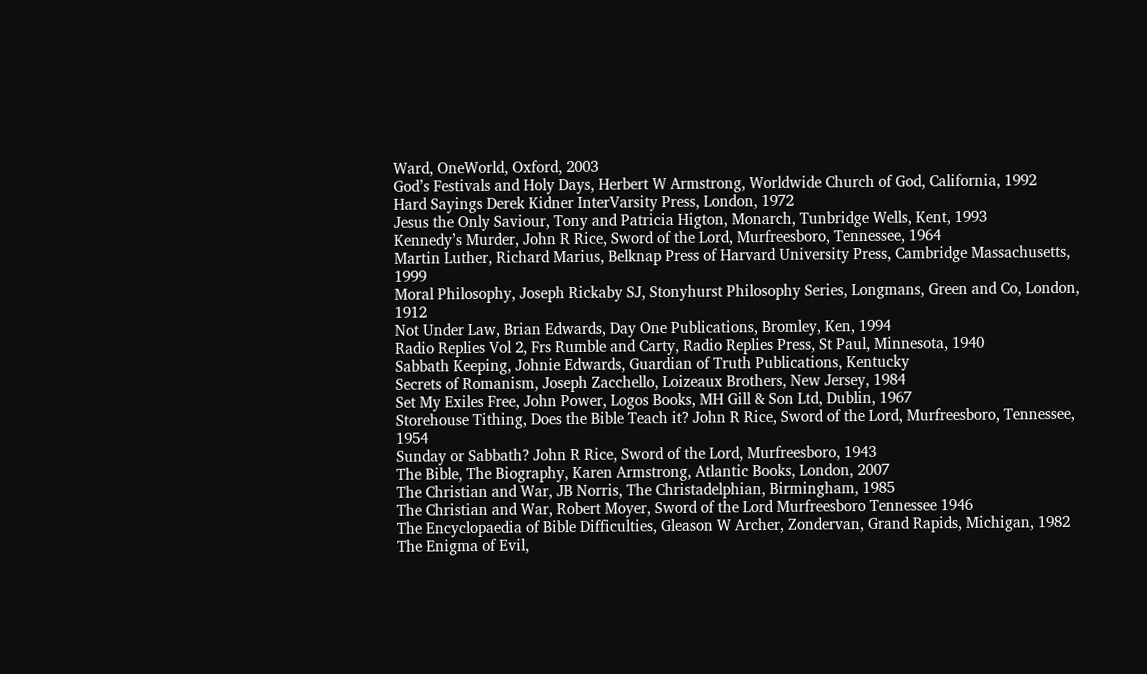Ward, OneWorld, Oxford, 2003
God’s Festivals and Holy Days, Herbert W Armstrong, Worldwide Church of God, California, 1992
Hard Sayings Derek Kidner InterVarsity Press, London, 1972
Jesus the Only Saviour, Tony and Patricia Higton, Monarch, Tunbridge Wells, Kent, 1993
Kennedy’s Murder, John R Rice, Sword of the Lord, Murfreesboro, Tennessee, 1964
Martin Luther, Richard Marius, Belknap Press of Harvard University Press, Cambridge Massachusetts, 1999
Moral Philosophy, Joseph Rickaby SJ, Stonyhurst Philosophy Series, Longmans, Green and Co, London, 1912
Not Under Law, Brian Edwards, Day One Publications, Bromley, Ken, 1994
Radio Replies Vol 2, Frs Rumble and Carty, Radio Replies Press, St Paul, Minnesota, 1940
Sabbath Keeping, Johnie Edwards, Guardian of Truth Publications, Kentucky
Secrets of Romanism, Joseph Zacchello, Loizeaux Brothers, New Jersey, 1984
Set My Exiles Free, John Power, Logos Books, MH Gill & Son Ltd, Dublin, 1967
Storehouse Tithing, Does the Bible Teach it? John R Rice, Sword of the Lord, Murfreesboro, Tennessee, 1954
Sunday or Sabbath? John R Rice, Sword of the Lord, Murfreesboro, 1943
The Bible, The Biography, Karen Armstrong, Atlantic Books, London, 2007
The Christian and War, JB Norris, The Christadelphian, Birmingham, 1985
The Christian and War, Robert Moyer, Sword of the Lord Murfreesboro Tennessee 1946
The Encyclopaedia of Bible Difficulties, Gleason W Archer, Zondervan, Grand Rapids, Michigan, 1982
The Enigma of Evil,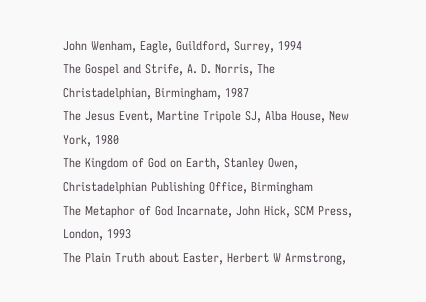John Wenham, Eagle, Guildford, Surrey, 1994
The Gospel and Strife, A. D. Norris, The Christadelphian, Birmingham, 1987
The Jesus Event, Martine Tripole SJ, Alba House, New York, 1980
The Kingdom of God on Earth, Stanley Owen, Christadelphian Publishing Office, Birmingham
The Metaphor of God Incarnate, John Hick, SCM Press, London, 1993
The Plain Truth about Easter, Herbert W Armstrong,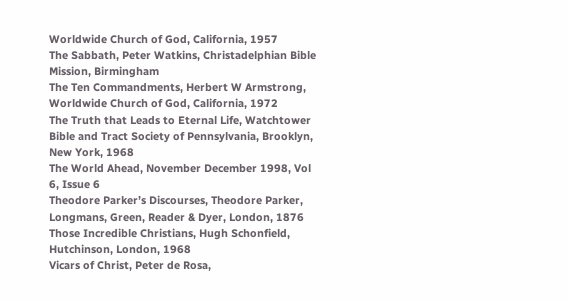Worldwide Church of God, California, 1957
The Sabbath, Peter Watkins, Christadelphian Bible Mission, Birmingham
The Ten Commandments, Herbert W Armstrong, Worldwide Church of God, California, 1972
The Truth that Leads to Eternal Life, Watchtower Bible and Tract Society of Pennsylvania, Brooklyn, New York, 1968
The World Ahead, November December 1998, Vol 6, Issue 6
Theodore Parker’s Discourses, Theodore Parker, Longmans, Green, Reader & Dyer, London, 1876
Those Incredible Christians, Hugh Schonfield, Hutchinson, London, 1968
Vicars of Christ, Peter de Rosa,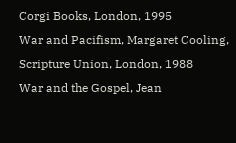Corgi Books, London, 1995
War and Pacifism, Margaret Cooling, Scripture Union, London, 1988
War and the Gospel, Jean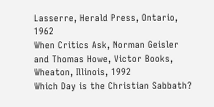Lasserre, Herald Press, Ontario, 1962
When Critics Ask, Norman Geisler and Thomas Howe, Victor Books, Wheaton, Illinois, 1992
Which Day is the Christian Sabbath?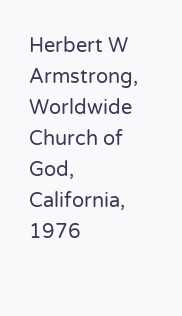Herbert W Armstrong, Worldwide Church of God, California, 1976